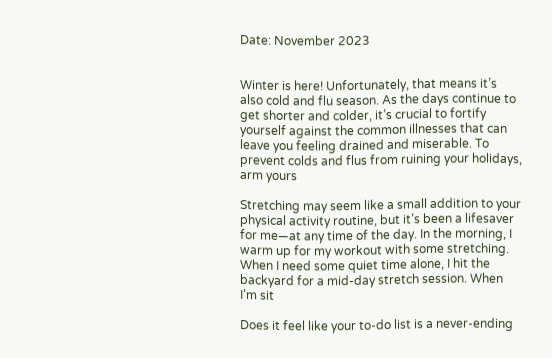Date: November 2023


Winter is here! Unfortunately, that means it’s also cold and flu season. As the days continue to get shorter and colder, it’s crucial to fortify yourself against the common illnesses that can leave you feeling drained and miserable. To prevent colds and flus from ruining your holidays, arm yours

Stretching may seem like a small addition to your physical activity routine, but it’s been a lifesaver for me—at any time of the day. In the morning, I warm up for my workout with some stretching. When I need some quiet time alone, I hit the backyard for a mid-day stretch session. When I’m sit

Does it feel like your to-do list is a never-ending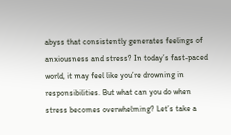abyss that consistently generates feelings of anxiousness and stress? In today’s fast-paced world, it may feel like you’re drowning in responsibilities. But what can you do when stress becomes overwhelming? Let’s take a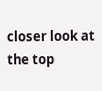closer look at the top